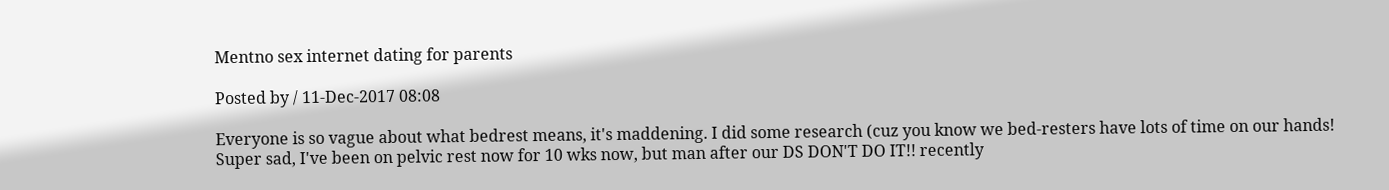Mentno sex internet dating for parents

Posted by / 11-Dec-2017 08:08

Everyone is so vague about what bedrest means, it's maddening. I did some research (cuz you know we bed-resters have lots of time on our hands! Super sad, I've been on pelvic rest now for 10 wks now, but man after our DS DON'T DO IT!! recently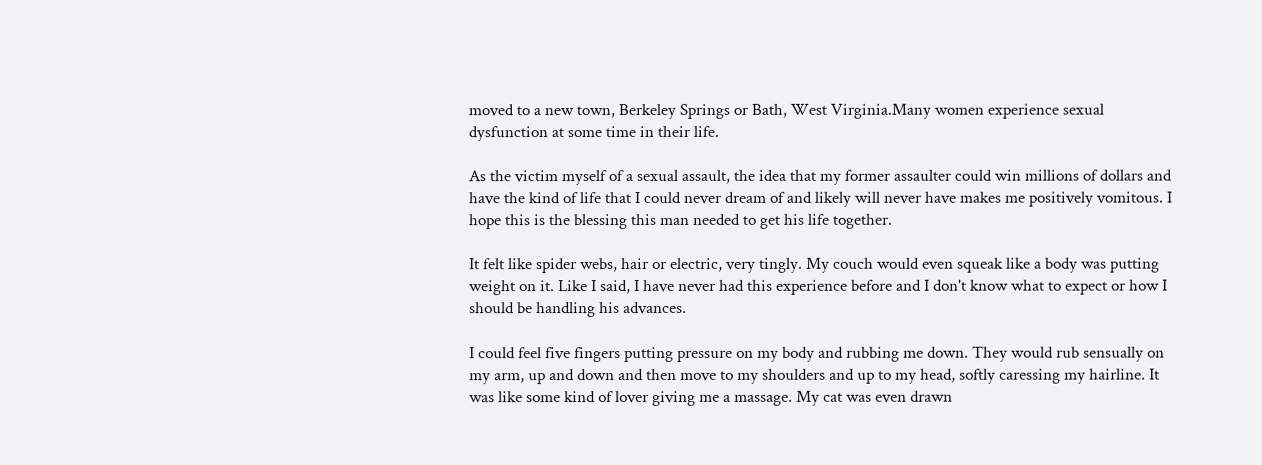moved to a new town, Berkeley Springs or Bath, West Virginia.Many women experience sexual dysfunction at some time in their life.

As the victim myself of a sexual assault, the idea that my former assaulter could win millions of dollars and have the kind of life that I could never dream of and likely will never have makes me positively vomitous. I hope this is the blessing this man needed to get his life together.

It felt like spider webs, hair or electric, very tingly. My couch would even squeak like a body was putting weight on it. Like I said, I have never had this experience before and I don't know what to expect or how I should be handling his advances.

I could feel five fingers putting pressure on my body and rubbing me down. They would rub sensually on my arm, up and down and then move to my shoulders and up to my head, softly caressing my hairline. It was like some kind of lover giving me a massage. My cat was even drawn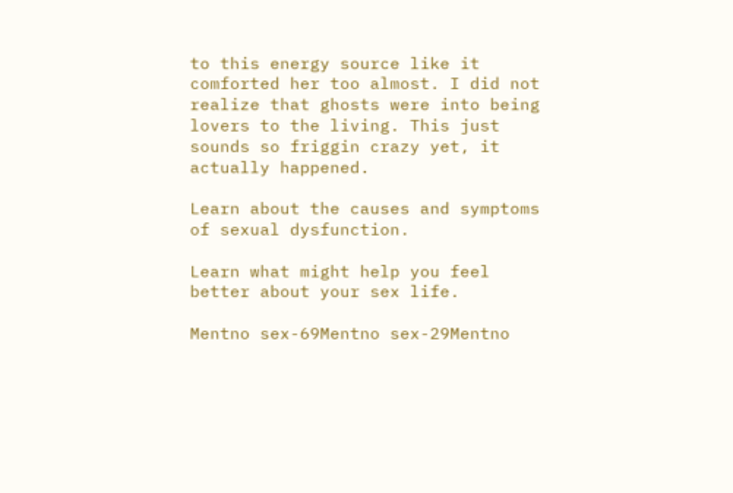to this energy source like it comforted her too almost. I did not realize that ghosts were into being lovers to the living. This just sounds so friggin crazy yet, it actually happened.

Learn about the causes and symptoms of sexual dysfunction.

Learn what might help you feel better about your sex life.

Mentno sex-69Mentno sex-29Mentno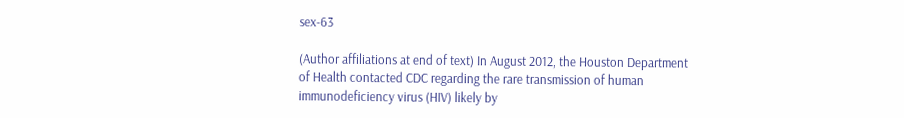sex-63

(Author affiliations at end of text) In August 2012, the Houston Department of Health contacted CDC regarding the rare transmission of human immunodeficiency virus (HIV) likely by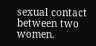sexual contact between two women.